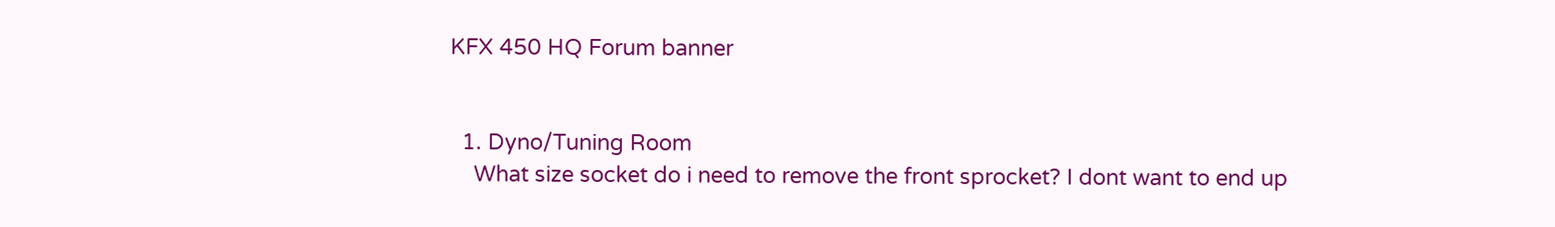KFX 450 HQ Forum banner


  1. Dyno/Tuning Room
    What size socket do i need to remove the front sprocket? I dont want to end up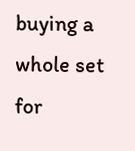buying a whole set for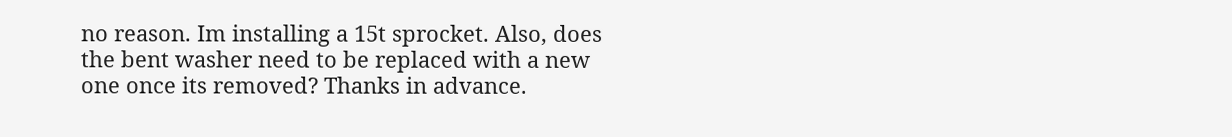no reason. Im installing a 15t sprocket. Also, does the bent washer need to be replaced with a new one once its removed? Thanks in advance.